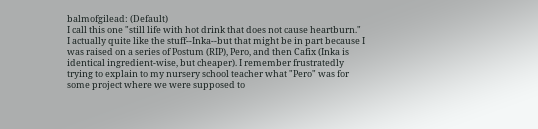balmofgilead: (Default)
I call this one "still life with hot drink that does not cause heartburn."
I actually quite like the stuff--Inka--but that might be in part because I was raised on a series of Postum (RIP), Pero, and then Cafix (Inka is identical ingredient-wise, but cheaper). I remember frustratedly trying to explain to my nursery school teacher what "Pero" was for some project where we were supposed to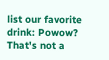list our favorite drink: Powow? That's not a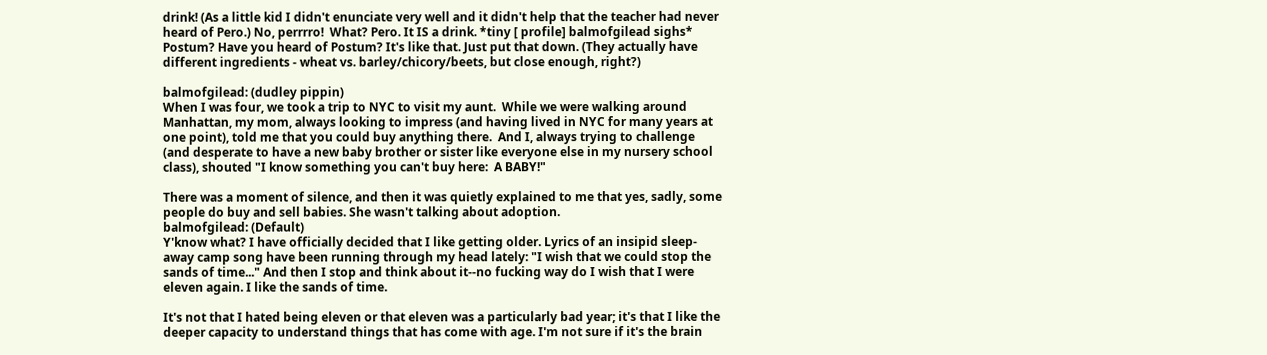drink! (As a little kid I didn't enunciate very well and it didn't help that the teacher had never heard of Pero.) No, perrrro!  What? Pero. It IS a drink. *tiny [ profile] balmofgilead sighs* Postum? Have you heard of Postum? It's like that. Just put that down. (They actually have different ingredients - wheat vs. barley/chicory/beets, but close enough, right?)

balmofgilead: (dudley pippin)
When I was four, we took a trip to NYC to visit my aunt.  While we were walking around Manhattan, my mom, always looking to impress (and having lived in NYC for many years at one point), told me that you could buy anything there.  And I, always trying to challenge (and desperate to have a new baby brother or sister like everyone else in my nursery school class), shouted "I know something you can't buy here:  A BABY!"

There was a moment of silence, and then it was quietly explained to me that yes, sadly, some people do buy and sell babies. She wasn't talking about adoption.
balmofgilead: (Default)
Y'know what? I have officially decided that I like getting older. Lyrics of an insipid sleep-away camp song have been running through my head lately: "I wish that we could stop the sands of time..." And then I stop and think about it--no fucking way do I wish that I were eleven again. I like the sands of time.

It's not that I hated being eleven or that eleven was a particularly bad year; it's that I like the deeper capacity to understand things that has come with age. I'm not sure if it's the brain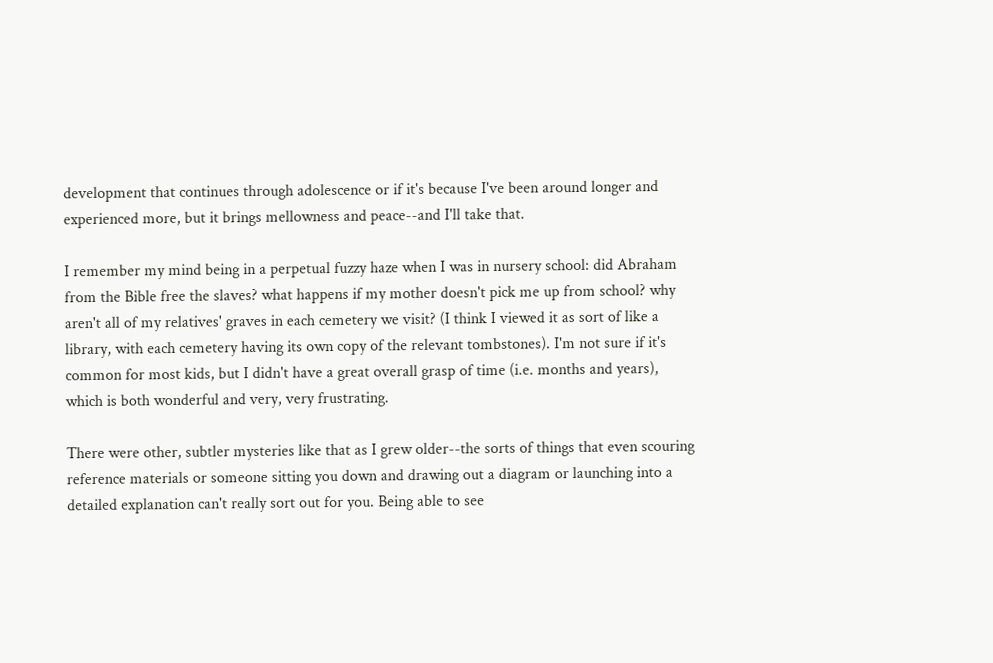development that continues through adolescence or if it's because I've been around longer and experienced more, but it brings mellowness and peace--and I'll take that.

I remember my mind being in a perpetual fuzzy haze when I was in nursery school: did Abraham from the Bible free the slaves? what happens if my mother doesn't pick me up from school? why aren't all of my relatives' graves in each cemetery we visit? (I think I viewed it as sort of like a library, with each cemetery having its own copy of the relevant tombstones). I'm not sure if it's common for most kids, but I didn't have a great overall grasp of time (i.e. months and years), which is both wonderful and very, very frustrating.

There were other, subtler mysteries like that as I grew older--the sorts of things that even scouring reference materials or someone sitting you down and drawing out a diagram or launching into a detailed explanation can't really sort out for you. Being able to see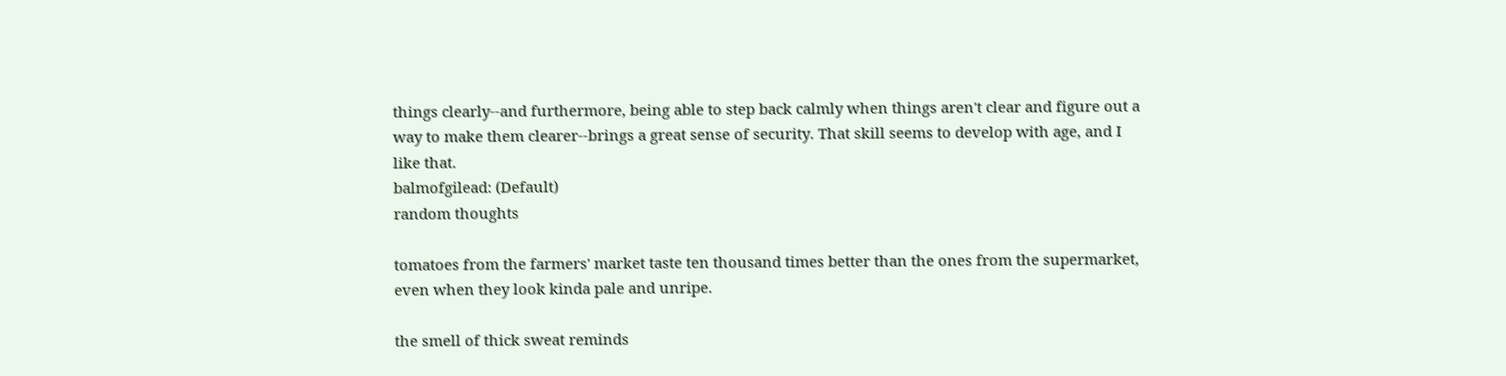things clearly--and furthermore, being able to step back calmly when things aren't clear and figure out a way to make them clearer--brings a great sense of security. That skill seems to develop with age, and I like that.
balmofgilead: (Default)
random thoughts

tomatoes from the farmers' market taste ten thousand times better than the ones from the supermarket, even when they look kinda pale and unripe.

the smell of thick sweat reminds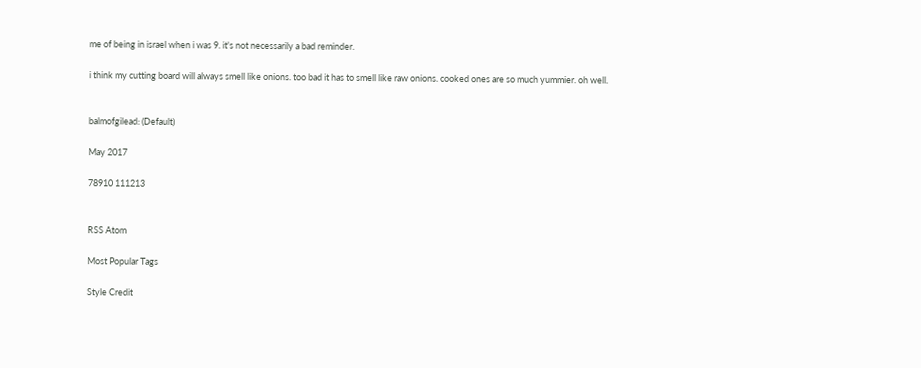me of being in israel when i was 9. it's not necessarily a bad reminder.

i think my cutting board will always smell like onions. too bad it has to smell like raw onions. cooked ones are so much yummier. oh well.


balmofgilead: (Default)

May 2017

78910 111213


RSS Atom

Most Popular Tags

Style Credit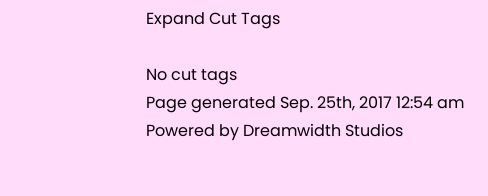Expand Cut Tags

No cut tags
Page generated Sep. 25th, 2017 12:54 am
Powered by Dreamwidth Studios